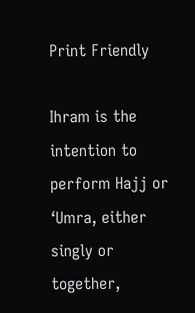Print Friendly

Ihram is the intention to perform Hajj or ‘Umra, either singly or together,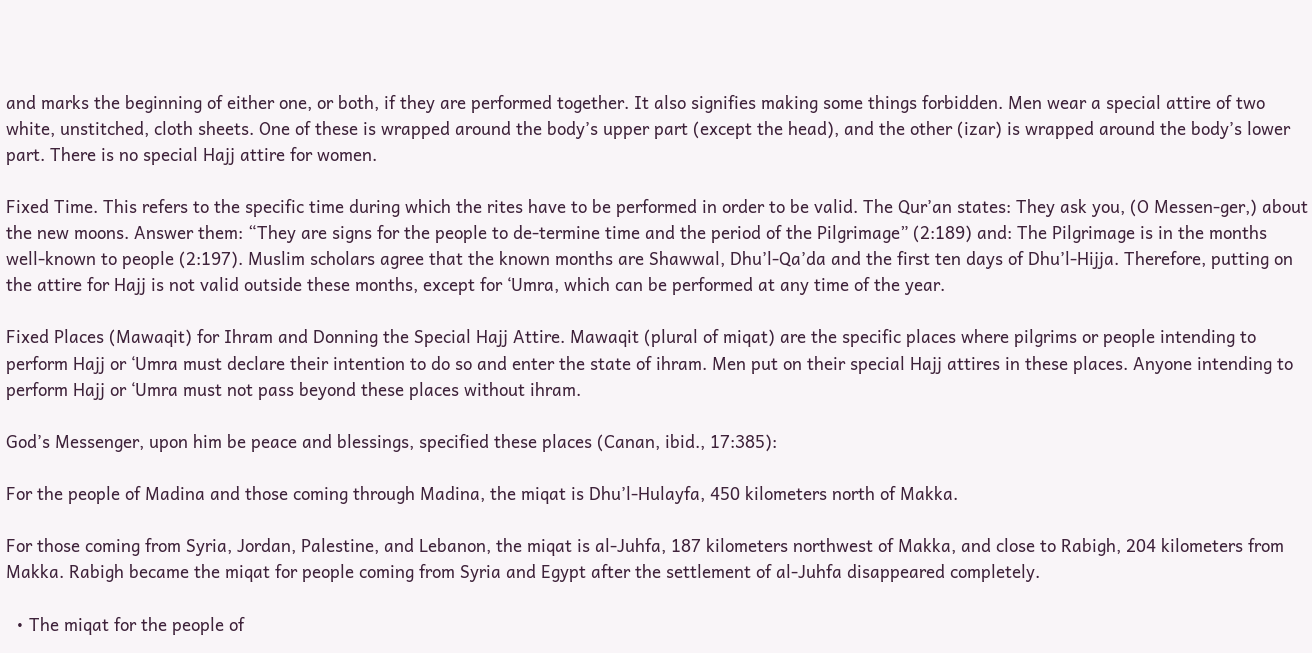and marks the beginning of either one, or both, if they are performed together. It also signifies making some things forbidden. Men wear a special attire of two white, unstitched, cloth sheets. One of these is wrapped around the body’s upper part (except the head), and the other (izar) is wrapped around the body’s lower part. There is no special Hajj attire for women.

Fixed Time. This refers to the specific time during which the rites have to be performed in order to be valid. The Qur’an states: They ask you, (O Messen-ger,) about the new moons. Answer them: “They are signs for the people to de-termine time and the period of the Pilgrimage” (2:189) and: The Pilgrimage is in the months well-known to people (2:197). Muslim scholars agree that the known months are Shawwal, Dhu’l-Qa’da and the first ten days of Dhu’l-Hijja. Therefore, putting on the attire for Hajj is not valid outside these months, except for ‘Umra, which can be performed at any time of the year.

Fixed Places (Mawaqit) for Ihram and Donning the Special Hajj Attire. Mawaqit (plural of miqat) are the specific places where pilgrims or people intending to perform Hajj or ‘Umra must declare their intention to do so and enter the state of ihram. Men put on their special Hajj attires in these places. Anyone intending to perform Hajj or ‘Umra must not pass beyond these places without ihram.

God’s Messenger, upon him be peace and blessings, specified these places (Canan, ibid., 17:385):

For the people of Madina and those coming through Madina, the miqat is Dhu’l-Hulayfa, 450 kilometers north of Makka.

For those coming from Syria, Jordan, Palestine, and Lebanon, the miqat is al-Juhfa, 187 kilometers northwest of Makka, and close to Rabigh, 204 kilometers from Makka. Rabigh became the miqat for people coming from Syria and Egypt after the settlement of al-Juhfa disappeared completely.

  • The miqat for the people of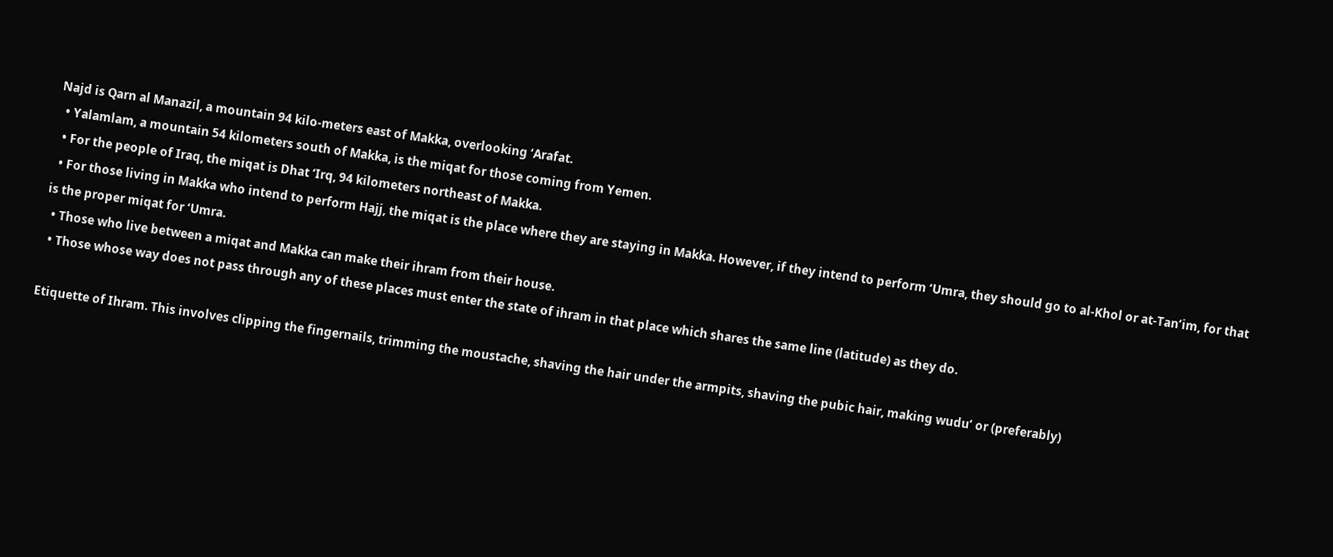Najd is Qarn al Manazil, a mountain 94 kilo-meters east of Makka, overlooking ‘Arafat.
  • Yalamlam, a mountain 54 kilometers south of Makka, is the miqat for those coming from Yemen.
  • For the people of Iraq, the miqat is Dhat ‘Irq, 94 kilometers northeast of Makka.
  • For those living in Makka who intend to perform Hajj, the miqat is the place where they are staying in Makka. However, if they intend to perform ‘Umra, they should go to al-Khol or at-Tan’im, for that is the proper miqat for ‘Umra.
  • Those who live between a miqat and Makka can make their ihram from their house.
  • Those whose way does not pass through any of these places must enter the state of ihram in that place which shares the same line (latitude) as they do.

Etiquette of Ihram. This involves clipping the fingernails, trimming the moustache, shaving the hair under the armpits, shaving the pubic hair, making wudu’ or (preferably)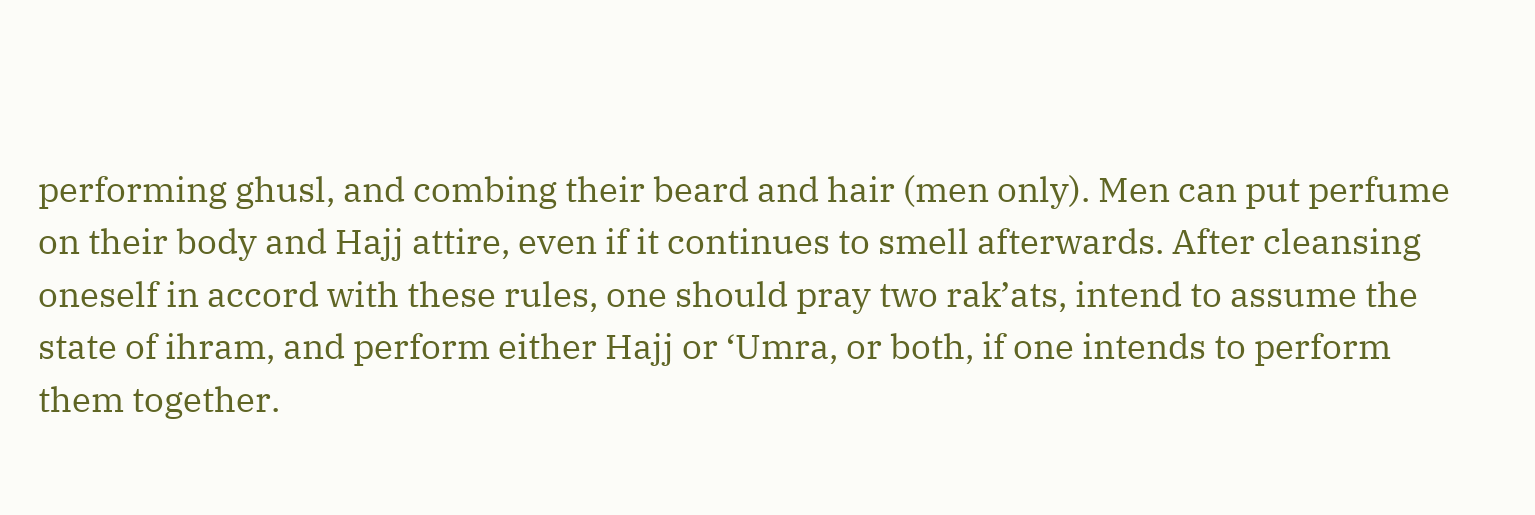performing ghusl, and combing their beard and hair (men only). Men can put perfume on their body and Hajj attire, even if it continues to smell afterwards. After cleansing oneself in accord with these rules, one should pray two rak’ats, intend to assume the state of ihram, and perform either Hajj or ‘Umra, or both, if one intends to perform them together.